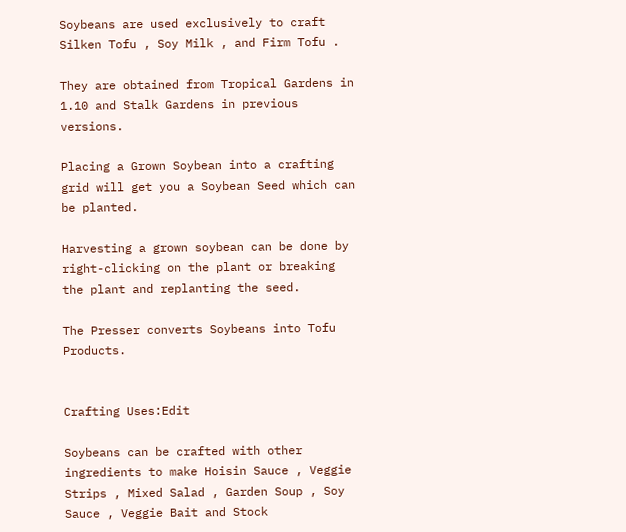Soybeans are used exclusively to craft Silken Tofu , Soy Milk , and Firm Tofu .

They are obtained from Tropical Gardens in 1.10 and Stalk Gardens in previous versions.

Placing a Grown Soybean into a crafting grid will get you a Soybean Seed which can be planted.

Harvesting a grown soybean can be done by right-clicking on the plant or breaking the plant and replanting the seed.

The Presser converts Soybeans into Tofu Products.


Crafting Uses:Edit

Soybeans can be crafted with other ingredients to make Hoisin Sauce , Veggie Strips , Mixed Salad , Garden Soup , Soy Sauce , Veggie Bait and Stock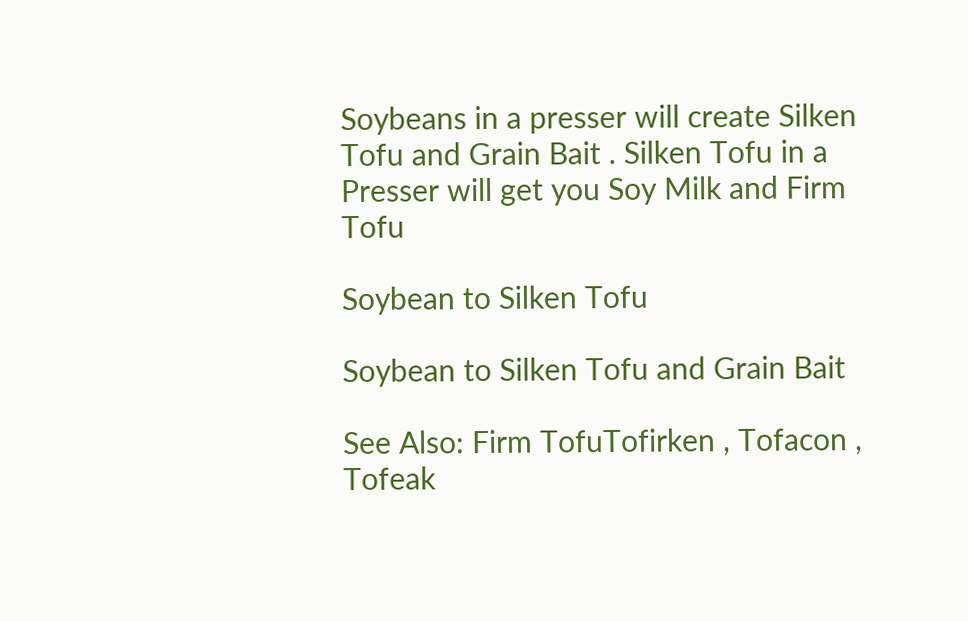Soybeans in a presser will create Silken Tofu and Grain Bait . Silken Tofu in a Presser will get you Soy Milk and Firm Tofu

Soybean to Silken Tofu

Soybean to Silken Tofu and Grain Bait

See Also: Firm TofuTofirken , Tofacon , Tofeak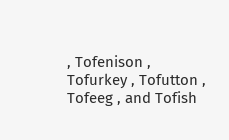, Tofenison , Tofurkey , Tofutton , Tofeeg , and Tofish